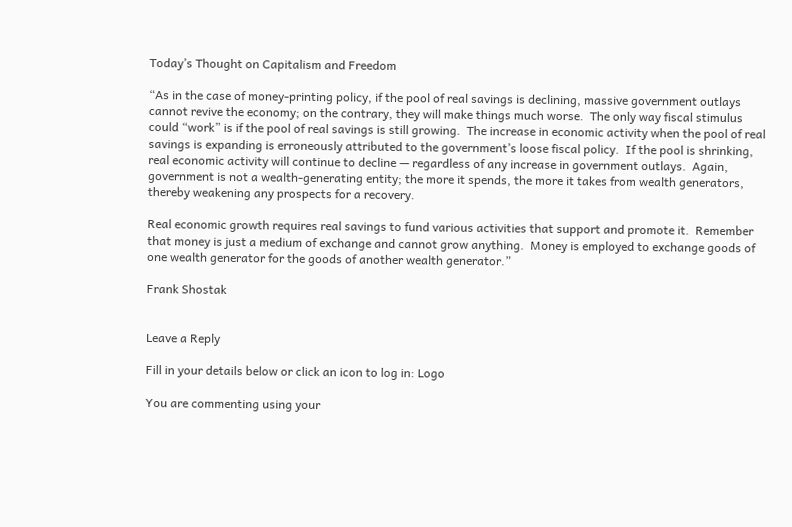Today’s Thought on Capitalism and Freedom

“As in the case of money-printing policy, if the pool of real savings is declining, massive government outlays cannot revive the economy; on the contrary, they will make things much worse.  The only way fiscal stimulus could “work” is if the pool of real savings is still growing.  The increase in economic activity when the pool of real savings is expanding is erroneously attributed to the government’s loose fiscal policy.  If the pool is shrinking, real economic activity will continue to decline — regardless of any increase in government outlays.  Again, government is not a wealth-generating entity; the more it spends, the more it takes from wealth generators, thereby weakening any prospects for a recovery.

Real economic growth requires real savings to fund various activities that support and promote it.  Remember that money is just a medium of exchange and cannot grow anything.  Money is employed to exchange goods of one wealth generator for the goods of another wealth generator.”

Frank Shostak


Leave a Reply

Fill in your details below or click an icon to log in: Logo

You are commenting using your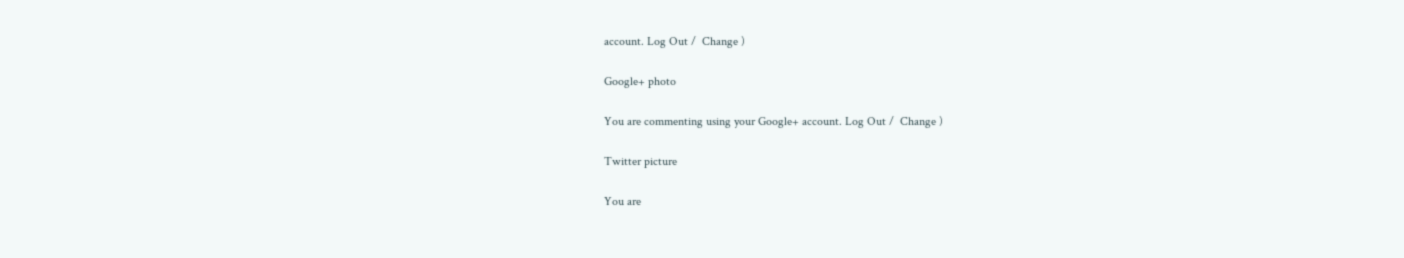account. Log Out /  Change )

Google+ photo

You are commenting using your Google+ account. Log Out /  Change )

Twitter picture

You are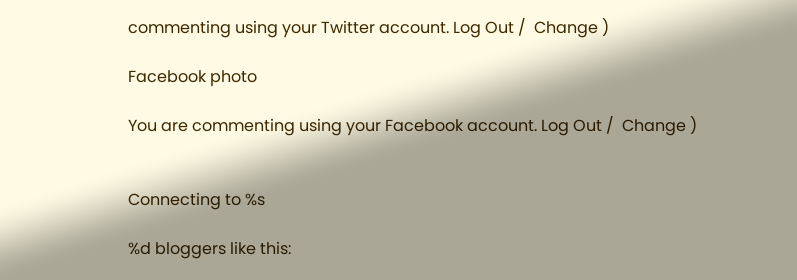commenting using your Twitter account. Log Out /  Change )

Facebook photo

You are commenting using your Facebook account. Log Out /  Change )


Connecting to %s

%d bloggers like this: